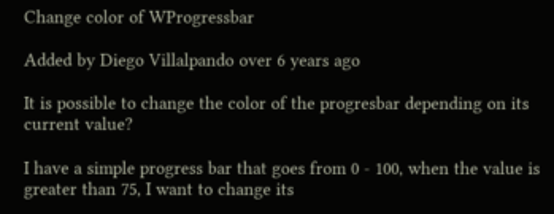Change color of WProgressbar

Added by Diego Villalpando over 6 years ago

It is possible to change the color of the progresbar depending on its current value?

I have a simple progress bar that goes from 0 - 100, when the value is greater than 75, I want to change its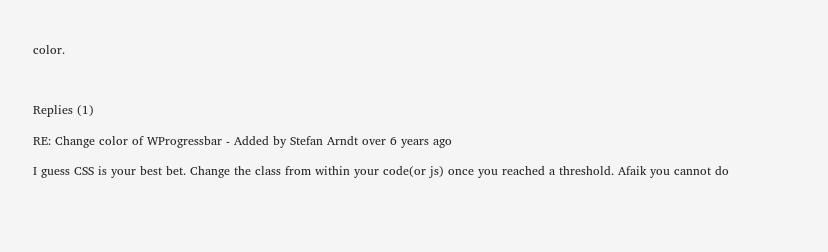color.



Replies (1)

RE: Change color of WProgressbar - Added by Stefan Arndt over 6 years ago

I guess CSS is your best bet. Change the class from within your code(or js) once you reached a threshold. Afaik you cannot do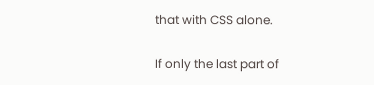that with CSS alone.

If only the last part of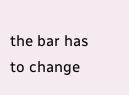the bar has to change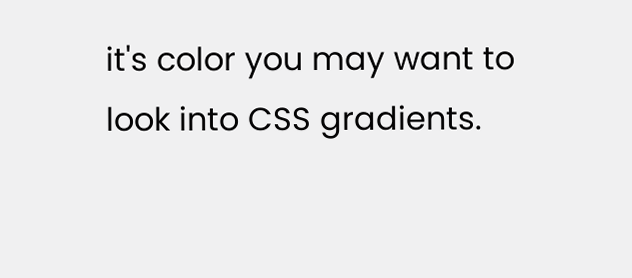it's color you may want to look into CSS gradients.